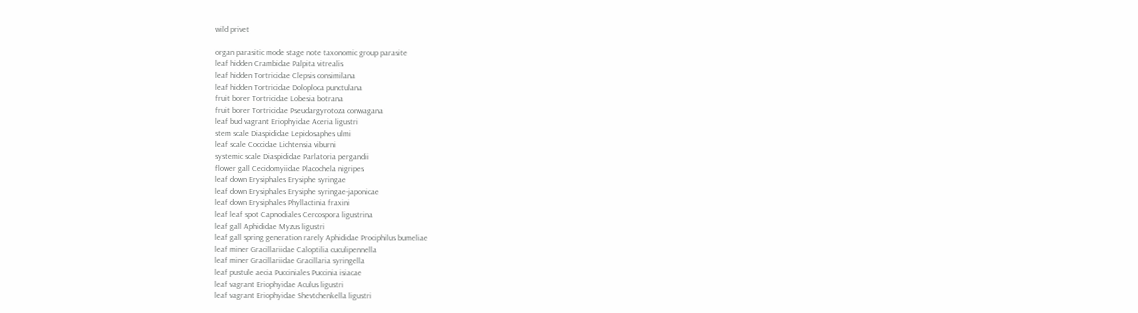wild privet

organ parasitic mode stage note taxonomic group parasite
leaf hidden Crambidae Palpita vitrealis
leaf hidden Tortricidae Clepsis consimilana
leaf hidden Tortricidae Doloploca punctulana
fruit borer Tortricidae Lobesia botrana
fruit borer Tortricidae Pseudargyrotoza conwagana
leaf bud vagrant Eriophyidae Aceria ligustri
stem scale Diaspididae Lepidosaphes ulmi
leaf scale Coccidae Lichtensia viburni
systemic scale Diaspididae Parlatoria pergandii
flower gall Cecidomyiidae Placochela nigripes
leaf down Erysiphales Erysiphe syringae
leaf down Erysiphales Erysiphe syringae-japonicae
leaf down Erysiphales Phyllactinia fraxini
leaf leaf spot Capnodiales Cercospora ligustrina
leaf gall Aphididae Myzus ligustri
leaf gall spring generation rarely Aphididae Prociphilus bumeliae
leaf miner Gracillariidae Caloptilia cuculipennella
leaf miner Gracillariidae Gracillaria syringella
leaf pustule aecia Pucciniales Puccinia isiacae
leaf vagrant Eriophyidae Aculus ligustri
leaf vagrant Eriophyidae Shevtchenkella ligustri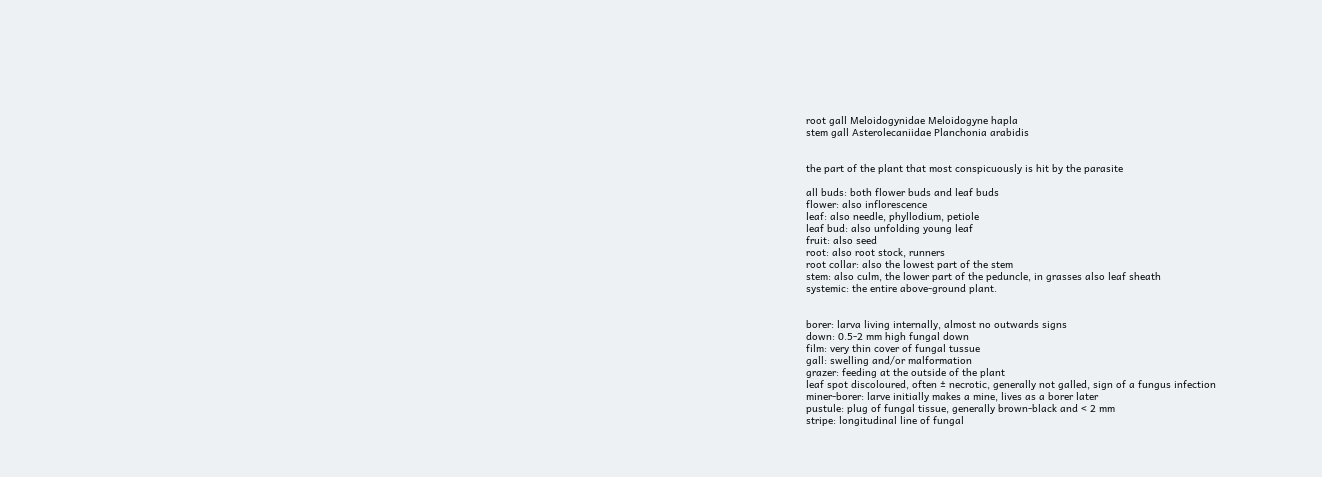root gall Meloidogynidae Meloidogyne hapla
stem gall Asterolecaniidae Planchonia arabidis


the part of the plant that most conspicuously is hit by the parasite

all buds: both flower buds and leaf buds
flower: also inflorescence
leaf: also needle, phyllodium, petiole
leaf bud: also unfolding young leaf
fruit: also seed
root: also root stock, runners
root collar: also the lowest part of the stem
stem: also culm, the lower part of the peduncle, in grasses also leaf sheath
systemic: the entire above-ground plant.


borer: larva living internally, almost no outwards signs
down: 0.5-2 mm high fungal down
film: very thin cover of fungal tussue
gall: swelling and/or malformation
grazer: feeding at the outside of the plant
leaf spot discoloured, often ± necrotic, generally not galled, sign of a fungus infection
miner-borer: larve initially makes a mine, lives as a borer later
pustule: plug of fungal tissue, generally brown-black and < 2 mm
stripe: longitudinal line of fungal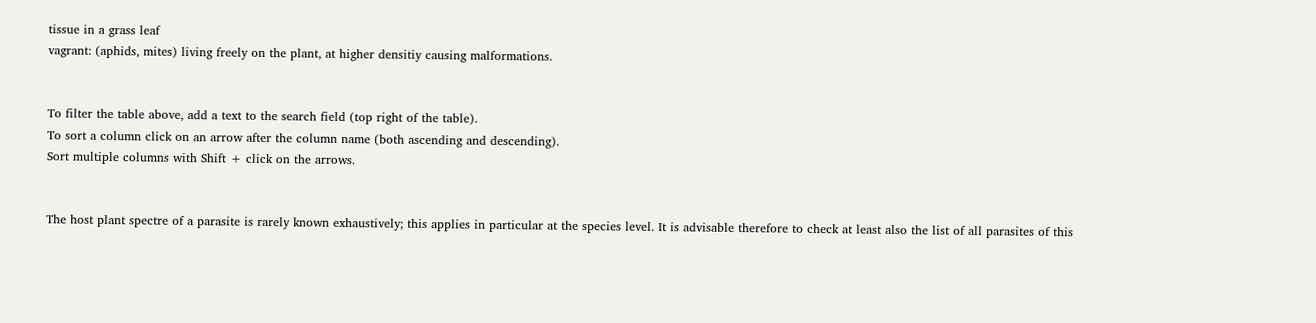tissue in a grass leaf
vagrant: (aphids, mites) living freely on the plant, at higher densitiy causing malformations.


To filter the table above, add a text to the search field (top right of the table).
To sort a column click on an arrow after the column name (both ascending and descending).
Sort multiple columns with Shift + click on the arrows.


The host plant spectre of a parasite is rarely known exhaustively; this applies in particular at the species level. It is advisable therefore to check at least also the list of all parasites of this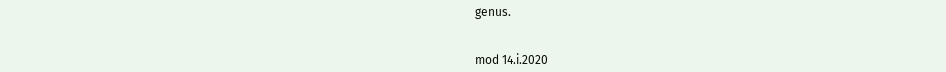genus.


mod 14.i.2020